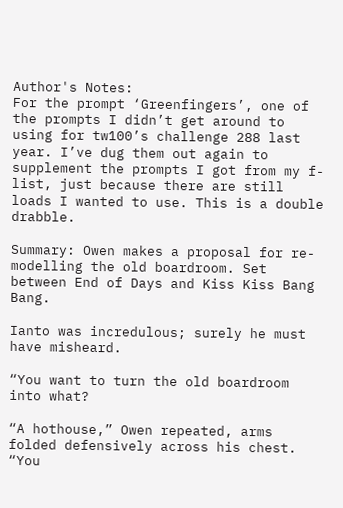Author's Notes:
For the prompt ‘Greenfingers’, one of the prompts I didn’t get around to using for tw100’s challenge 288 last year. I’ve dug them out again to supplement the prompts I got from my f-list, just because there are still loads I wanted to use. This is a double drabble.

Summary: Owen makes a proposal for re-modelling the old boardroom. Set between End of Days and Kiss Kiss Bang Bang.

Ianto was incredulous; surely he must have misheard.

“You want to turn the old boardroom into what?

“A hothouse,” Owen repeated, arms folded defensively across his chest. “You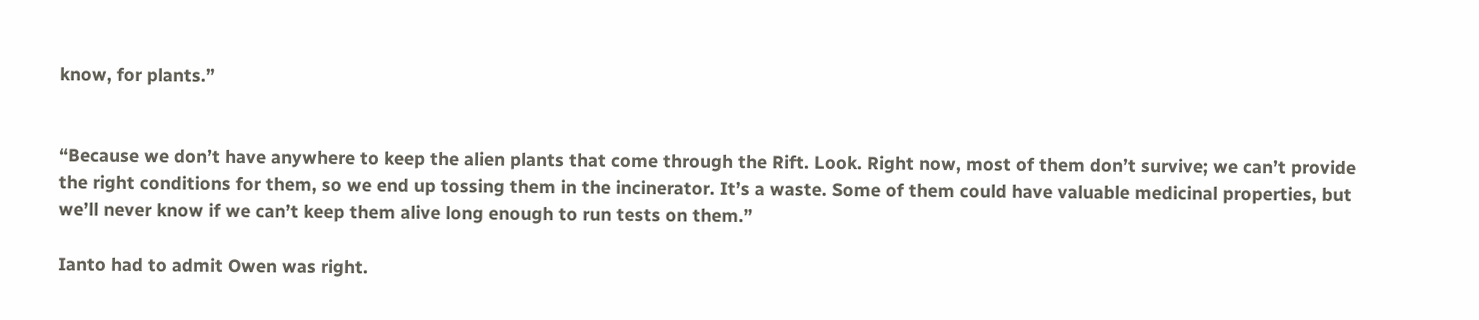know, for plants.”


“Because we don’t have anywhere to keep the alien plants that come through the Rift. Look. Right now, most of them don’t survive; we can’t provide the right conditions for them, so we end up tossing them in the incinerator. It’s a waste. Some of them could have valuable medicinal properties, but we’ll never know if we can’t keep them alive long enough to run tests on them.”

Ianto had to admit Owen was right.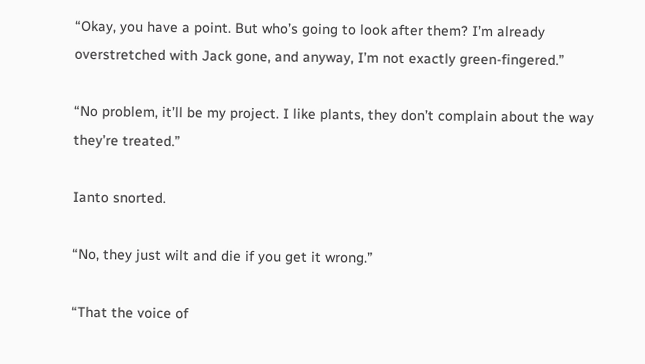“Okay, you have a point. But who’s going to look after them? I’m already overstretched with Jack gone, and anyway, I’m not exactly green-fingered.”

“No problem, it’ll be my project. I like plants, they don’t complain about the way they’re treated.”

Ianto snorted.

“No, they just wilt and die if you get it wrong.”

“That the voice of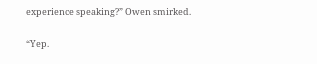experience speaking?” Owen smirked.

“Yep.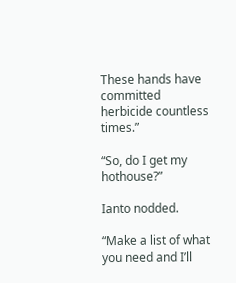These hands have committed herbicide countless times.”

“So, do I get my hothouse?”

Ianto nodded.

“Make a list of what you need and I’ll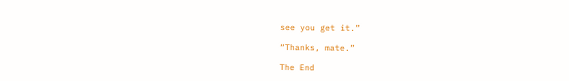see you get it.”

“Thanks, mate.”

The End